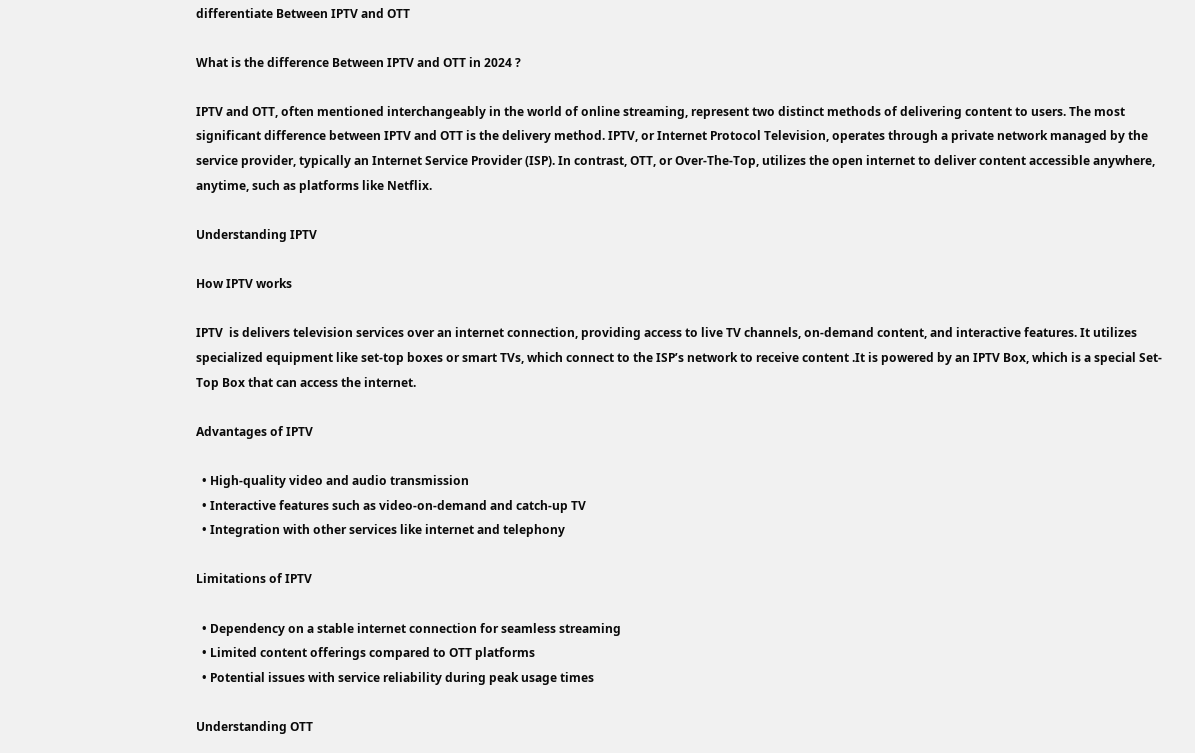differentiate Between IPTV and OTT

What is the difference Between IPTV and OTT in 2024 ?

IPTV and OTT, often mentioned interchangeably in the world of online streaming, represent two distinct methods of delivering content to users. The most significant difference between IPTV and OTT is the delivery method. IPTV, or Internet Protocol Television, operates through a private network managed by the service provider, typically an Internet Service Provider (ISP). In contrast, OTT, or Over-The-Top, utilizes the open internet to deliver content accessible anywhere, anytime, such as platforms like Netflix.

Understanding IPTV

How IPTV works

IPTV  is delivers television services over an internet connection, providing access to live TV channels, on-demand content, and interactive features. It utilizes specialized equipment like set-top boxes or smart TVs, which connect to the ISP’s network to receive content .It is powered by an IPTV Box, which is a special Set-Top Box that can access the internet.

Advantages of IPTV

  • High-quality video and audio transmission
  • Interactive features such as video-on-demand and catch-up TV
  • Integration with other services like internet and telephony

Limitations of IPTV

  • Dependency on a stable internet connection for seamless streaming
  • Limited content offerings compared to OTT platforms
  • Potential issues with service reliability during peak usage times

Understanding OTT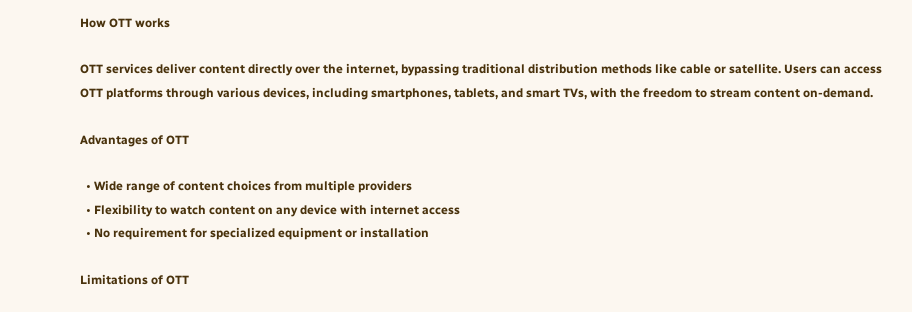How OTT works

OTT services deliver content directly over the internet, bypassing traditional distribution methods like cable or satellite. Users can access OTT platforms through various devices, including smartphones, tablets, and smart TVs, with the freedom to stream content on-demand.

Advantages of OTT

  • Wide range of content choices from multiple providers
  • Flexibility to watch content on any device with internet access
  • No requirement for specialized equipment or installation

Limitations of OTT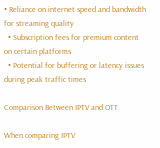• Reliance on internet speed and bandwidth for streaming quality
  • Subscription fees for premium content on certain platforms
  • Potential for buffering or latency issues during peak traffic times

Comparison Between IPTV and OTT

When comparing IPTV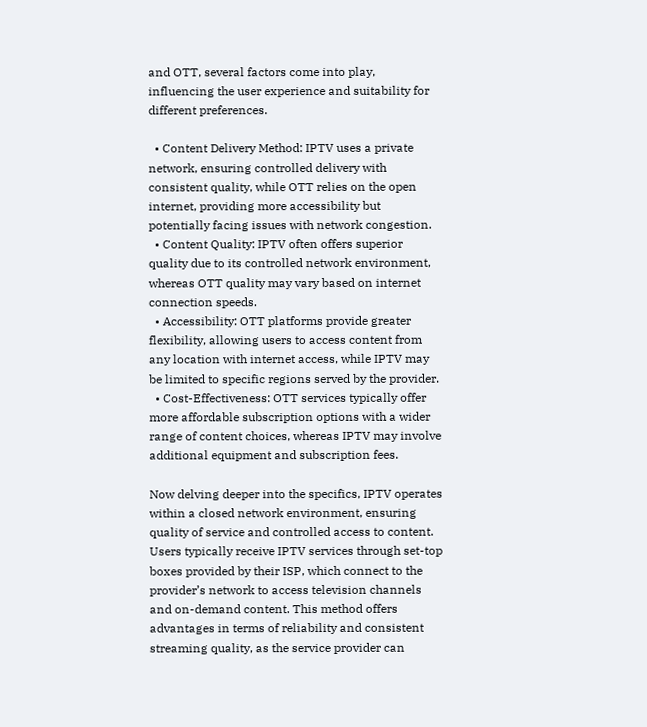and OTT, several factors come into play, influencing the user experience and suitability for different preferences.

  • Content Delivery Method: IPTV uses a private network, ensuring controlled delivery with consistent quality, while OTT relies on the open internet, providing more accessibility but potentially facing issues with network congestion.
  • Content Quality: IPTV often offers superior quality due to its controlled network environment, whereas OTT quality may vary based on internet connection speeds.
  • Accessibility: OTT platforms provide greater flexibility, allowing users to access content from any location with internet access, while IPTV may be limited to specific regions served by the provider.
  • Cost-Effectiveness: OTT services typically offer more affordable subscription options with a wider range of content choices, whereas IPTV may involve additional equipment and subscription fees.

Now delving deeper into the specifics, IPTV operates within a closed network environment, ensuring quality of service and controlled access to content. Users typically receive IPTV services through set-top boxes provided by their ISP, which connect to the provider’s network to access television channels and on-demand content. This method offers advantages in terms of reliability and consistent streaming quality, as the service provider can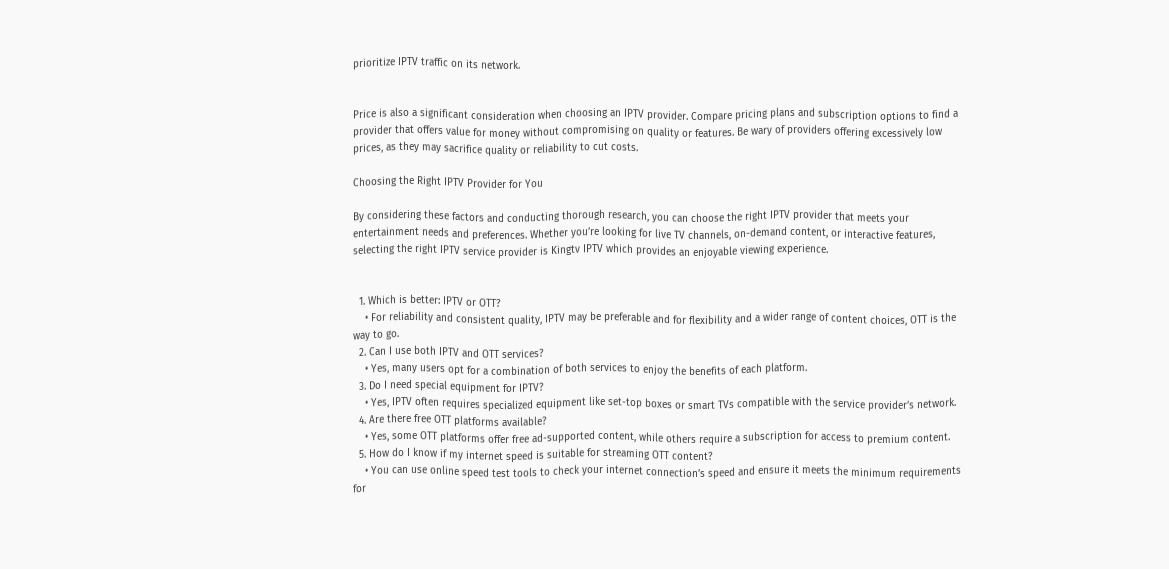prioritize IPTV traffic on its network.


Price is also a significant consideration when choosing an IPTV provider. Compare pricing plans and subscription options to find a provider that offers value for money without compromising on quality or features. Be wary of providers offering excessively low prices, as they may sacrifice quality or reliability to cut costs.

Choosing the Right IPTV Provider for You

By considering these factors and conducting thorough research, you can choose the right IPTV provider that meets your entertainment needs and preferences. Whether you’re looking for live TV channels, on-demand content, or interactive features, selecting the right IPTV service provider is Kingtv IPTV which provides an enjoyable viewing experience.


  1. Which is better: IPTV or OTT?
    • For reliability and consistent quality, IPTV may be preferable and for flexibility and a wider range of content choices, OTT is the way to go.
  2. Can I use both IPTV and OTT services?
    • Yes, many users opt for a combination of both services to enjoy the benefits of each platform.
  3. Do I need special equipment for IPTV?
    • Yes, IPTV often requires specialized equipment like set-top boxes or smart TVs compatible with the service provider’s network.
  4. Are there free OTT platforms available?
    • Yes, some OTT platforms offer free ad-supported content, while others require a subscription for access to premium content.
  5. How do I know if my internet speed is suitable for streaming OTT content?
    • You can use online speed test tools to check your internet connection’s speed and ensure it meets the minimum requirements for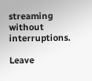streaming without interruptions.

Leave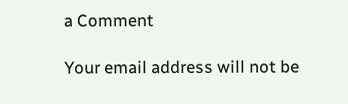a Comment

Your email address will not be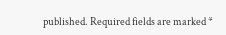published. Required fields are marked *